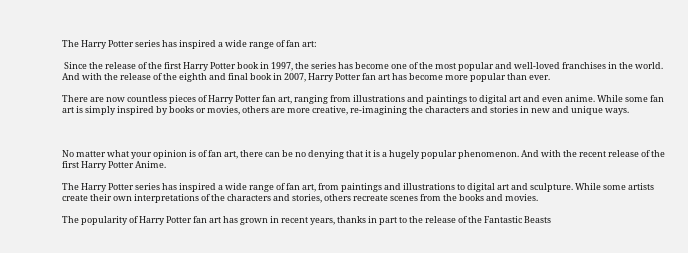The Harry Potter series has inspired a wide range of fan art:

 Since the release of the first Harry Potter book in 1997, the series has become one of the most popular and well-loved franchises in the world. And with the release of the eighth and final book in 2007, Harry Potter fan art has become more popular than ever.

There are now countless pieces of Harry Potter fan art, ranging from illustrations and paintings to digital art and even anime. While some fan art is simply inspired by books or movies, others are more creative, re-imagining the characters and stories in new and unique ways.



No matter what your opinion is of fan art, there can be no denying that it is a hugely popular phenomenon. And with the recent release of the first Harry Potter Anime.

The Harry Potter series has inspired a wide range of fan art, from paintings and illustrations to digital art and sculpture. While some artists create their own interpretations of the characters and stories, others recreate scenes from the books and movies.

The popularity of Harry Potter fan art has grown in recent years, thanks in part to the release of the Fantastic Beasts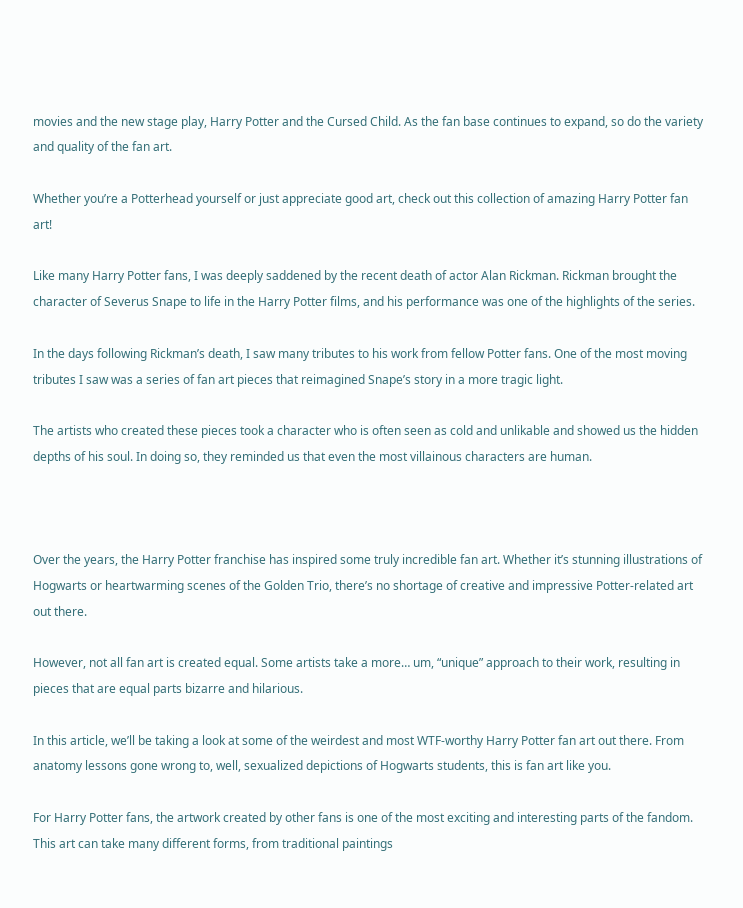movies and the new stage play, Harry Potter and the Cursed Child. As the fan base continues to expand, so do the variety and quality of the fan art.

Whether you’re a Potterhead yourself or just appreciate good art, check out this collection of amazing Harry Potter fan art!

Like many Harry Potter fans, I was deeply saddened by the recent death of actor Alan Rickman. Rickman brought the character of Severus Snape to life in the Harry Potter films, and his performance was one of the highlights of the series.

In the days following Rickman’s death, I saw many tributes to his work from fellow Potter fans. One of the most moving tributes I saw was a series of fan art pieces that reimagined Snape’s story in a more tragic light.

The artists who created these pieces took a character who is often seen as cold and unlikable and showed us the hidden depths of his soul. In doing so, they reminded us that even the most villainous characters are human.



Over the years, the Harry Potter franchise has inspired some truly incredible fan art. Whether it’s stunning illustrations of Hogwarts or heartwarming scenes of the Golden Trio, there’s no shortage of creative and impressive Potter-related art out there.

However, not all fan art is created equal. Some artists take a more… um, “unique” approach to their work, resulting in pieces that are equal parts bizarre and hilarious.

In this article, we’ll be taking a look at some of the weirdest and most WTF-worthy Harry Potter fan art out there. From anatomy lessons gone wrong to, well, sexualized depictions of Hogwarts students, this is fan art like you.

For Harry Potter fans, the artwork created by other fans is one of the most exciting and interesting parts of the fandom. This art can take many different forms, from traditional paintings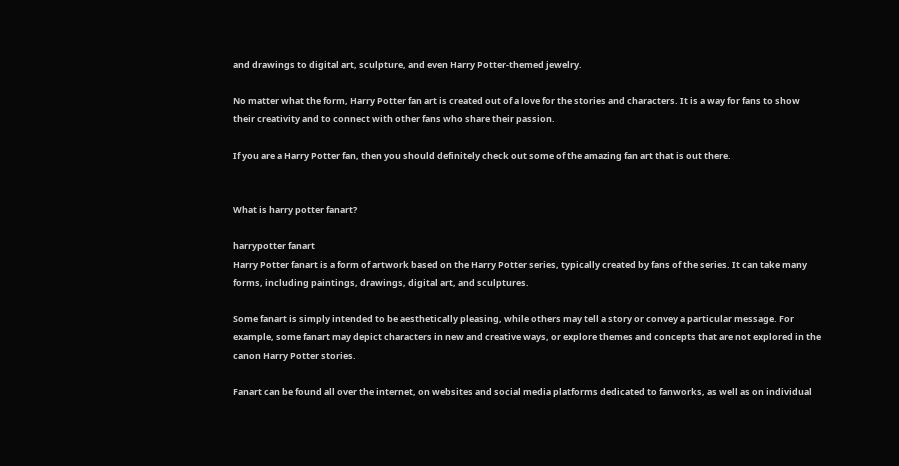and drawings to digital art, sculpture, and even Harry Potter-themed jewelry.

No matter what the form, Harry Potter fan art is created out of a love for the stories and characters. It is a way for fans to show their creativity and to connect with other fans who share their passion.

If you are a Harry Potter fan, then you should definitely check out some of the amazing fan art that is out there.


What is harry potter fanart?

harrypotter fanart
Harry Potter fanart is a form of artwork based on the Harry Potter series, typically created by fans of the series. It can take many forms, including paintings, drawings, digital art, and sculptures.

Some fanart is simply intended to be aesthetically pleasing, while others may tell a story or convey a particular message. For example, some fanart may depict characters in new and creative ways, or explore themes and concepts that are not explored in the canon Harry Potter stories.

Fanart can be found all over the internet, on websites and social media platforms dedicated to fanworks, as well as on individual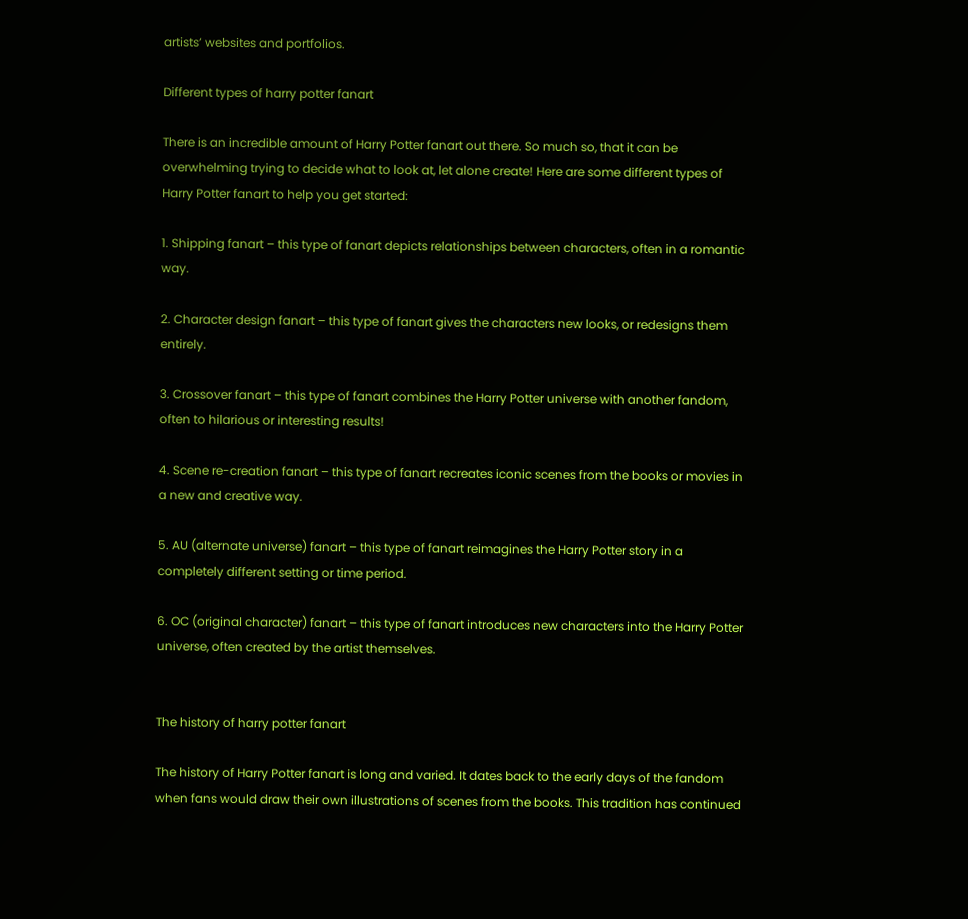artists’ websites and portfolios.

Different types of harry potter fanart

There is an incredible amount of Harry Potter fanart out there. So much so, that it can be overwhelming trying to decide what to look at, let alone create! Here are some different types of Harry Potter fanart to help you get started:

1. Shipping fanart – this type of fanart depicts relationships between characters, often in a romantic way.

2. Character design fanart – this type of fanart gives the characters new looks, or redesigns them entirely.

3. Crossover fanart – this type of fanart combines the Harry Potter universe with another fandom, often to hilarious or interesting results!

4. Scene re-creation fanart – this type of fanart recreates iconic scenes from the books or movies in a new and creative way.

5. AU (alternate universe) fanart – this type of fanart reimagines the Harry Potter story in a completely different setting or time period.

6. OC (original character) fanart – this type of fanart introduces new characters into the Harry Potter universe, often created by the artist themselves.


The history of harry potter fanart

The history of Harry Potter fanart is long and varied. It dates back to the early days of the fandom when fans would draw their own illustrations of scenes from the books. This tradition has continued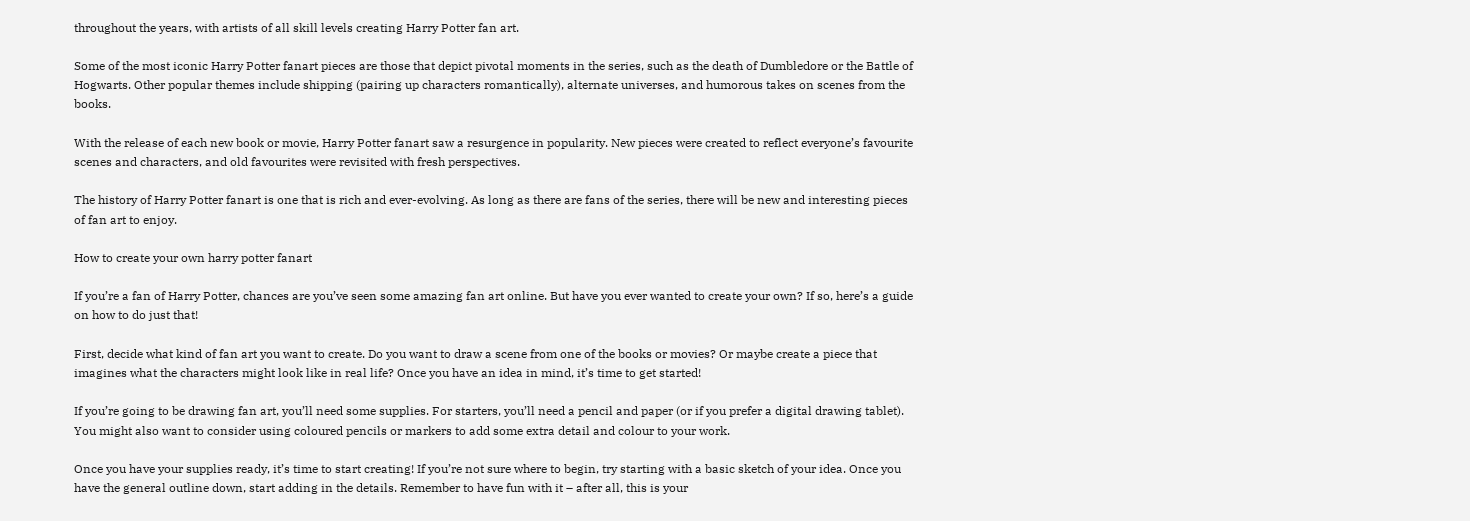throughout the years, with artists of all skill levels creating Harry Potter fan art.

Some of the most iconic Harry Potter fanart pieces are those that depict pivotal moments in the series, such as the death of Dumbledore or the Battle of Hogwarts. Other popular themes include shipping (pairing up characters romantically), alternate universes, and humorous takes on scenes from the books.

With the release of each new book or movie, Harry Potter fanart saw a resurgence in popularity. New pieces were created to reflect everyone’s favourite scenes and characters, and old favourites were revisited with fresh perspectives.

The history of Harry Potter fanart is one that is rich and ever-evolving. As long as there are fans of the series, there will be new and interesting pieces of fan art to enjoy.

How to create your own harry potter fanart

If you’re a fan of Harry Potter, chances are you’ve seen some amazing fan art online. But have you ever wanted to create your own? If so, here’s a guide on how to do just that!

First, decide what kind of fan art you want to create. Do you want to draw a scene from one of the books or movies? Or maybe create a piece that imagines what the characters might look like in real life? Once you have an idea in mind, it’s time to get started!

If you’re going to be drawing fan art, you’ll need some supplies. For starters, you’ll need a pencil and paper (or if you prefer a digital drawing tablet). You might also want to consider using coloured pencils or markers to add some extra detail and colour to your work.

Once you have your supplies ready, it’s time to start creating! If you’re not sure where to begin, try starting with a basic sketch of your idea. Once you have the general outline down, start adding in the details. Remember to have fun with it – after all, this is your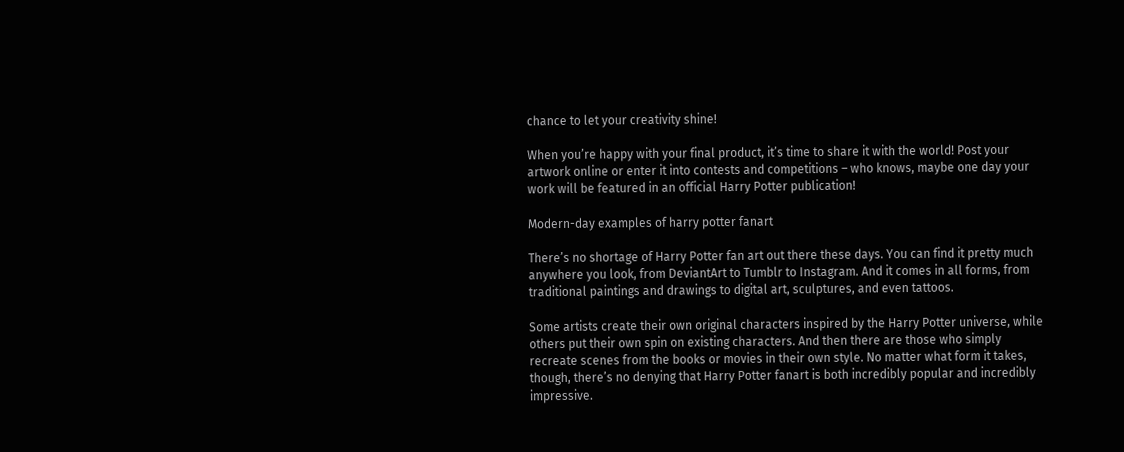chance to let your creativity shine!

When you’re happy with your final product, it’s time to share it with the world! Post your artwork online or enter it into contests and competitions – who knows, maybe one day your work will be featured in an official Harry Potter publication!

Modern-day examples of harry potter fanart

There’s no shortage of Harry Potter fan art out there these days. You can find it pretty much anywhere you look, from DeviantArt to Tumblr to Instagram. And it comes in all forms, from traditional paintings and drawings to digital art, sculptures, and even tattoos.

Some artists create their own original characters inspired by the Harry Potter universe, while others put their own spin on existing characters. And then there are those who simply recreate scenes from the books or movies in their own style. No matter what form it takes, though, there’s no denying that Harry Potter fanart is both incredibly popular and incredibly impressive.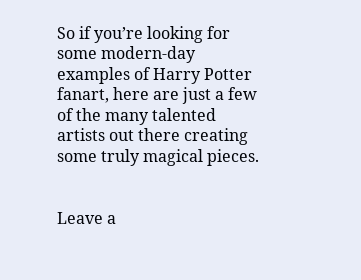So if you’re looking for some modern-day examples of Harry Potter fanart, here are just a few of the many talented artists out there creating some truly magical pieces.


Leave a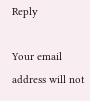Reply

Your email address will not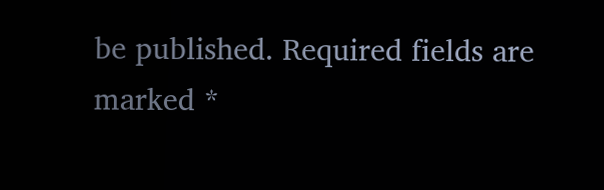be published. Required fields are marked *